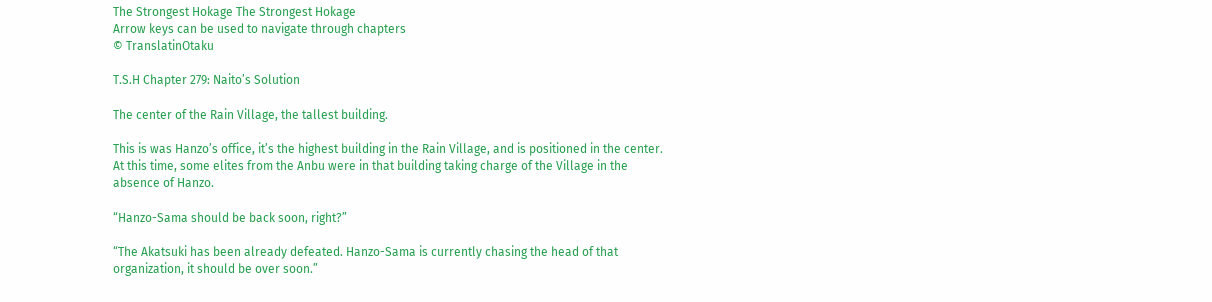The Strongest Hokage The Strongest Hokage
Arrow keys can be used to navigate through chapters
© TranslatinOtaku

T.S.H Chapter 279: Naito’s Solution

The center of the Rain Village, the tallest building.

This is was Hanzo’s office, it’s the highest building in the Rain Village, and is positioned in the center. At this time, some elites from the Anbu were in that building taking charge of the Village in the absence of Hanzo.

“Hanzo-Sama should be back soon, right?”

“The Akatsuki has been already defeated. Hanzo-Sama is currently chasing the head of that organization, it should be over soon.”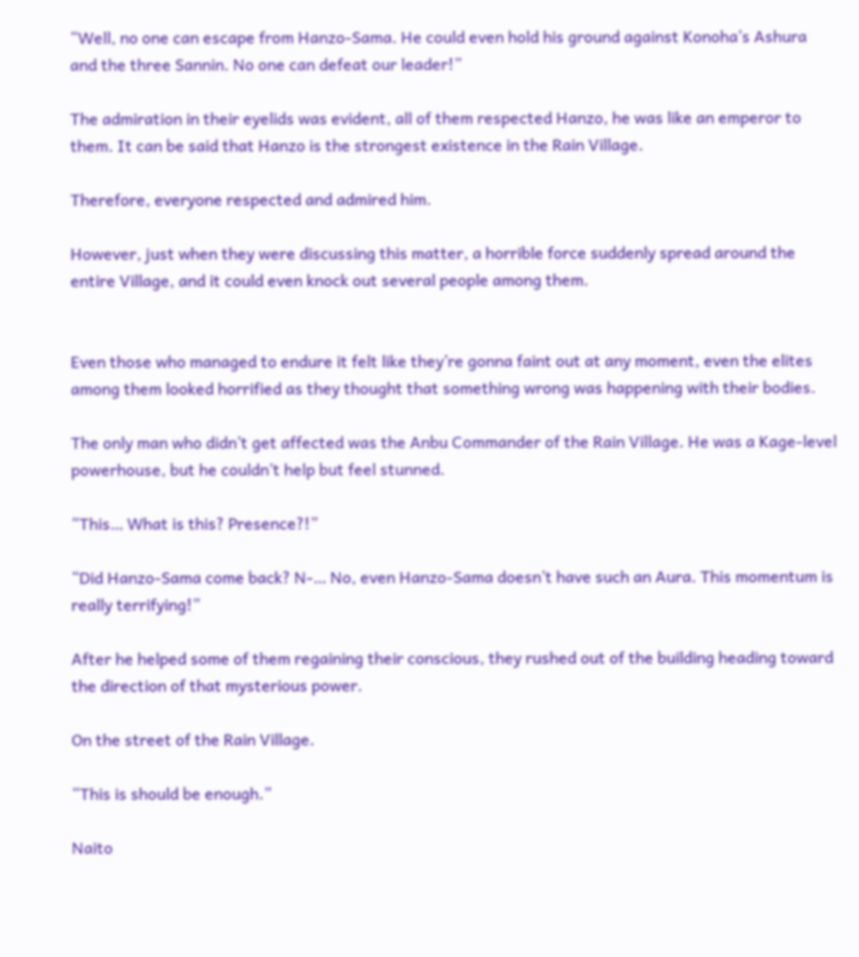“Well, no one can escape from Hanzo-Sama. He could even hold his ground against Konoha’s Ashura and the three Sannin. No one can defeat our leader!”

The admiration in their eyelids was evident, all of them respected Hanzo, he was like an emperor to them. It can be said that Hanzo is the strongest existence in the Rain Village.

Therefore, everyone respected and admired him.

However, just when they were discussing this matter, a horrible force suddenly spread around the entire Village, and it could even knock out several people among them.


Even those who managed to endure it felt like they’re gonna faint out at any moment, even the elites among them looked horrified as they thought that something wrong was happening with their bodies.

The only man who didn’t get affected was the Anbu Commander of the Rain Village. He was a Kage-level powerhouse, but he couldn’t help but feel stunned.

“This… What is this? Presence?!”

“Did Hanzo-Sama come back? N-… No, even Hanzo-Sama doesn’t have such an Aura. This momentum is really terrifying!”

After he helped some of them regaining their conscious, they rushed out of the building heading toward the direction of that mysterious power.

On the street of the Rain Village.

“This is should be enough.”

Naito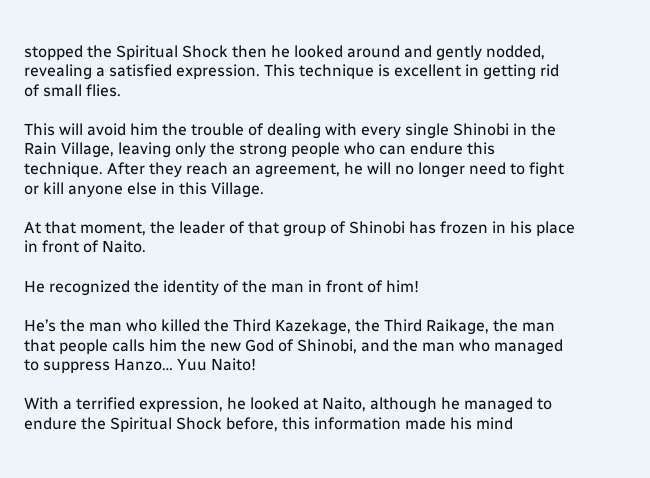stopped the Spiritual Shock then he looked around and gently nodded, revealing a satisfied expression. This technique is excellent in getting rid of small flies.

This will avoid him the trouble of dealing with every single Shinobi in the Rain Village, leaving only the strong people who can endure this technique. After they reach an agreement, he will no longer need to fight or kill anyone else in this Village.

At that moment, the leader of that group of Shinobi has frozen in his place in front of Naito.

He recognized the identity of the man in front of him!

He’s the man who killed the Third Kazekage, the Third Raikage, the man that people calls him the new God of Shinobi, and the man who managed to suppress Hanzo… Yuu Naito!

With a terrified expression, he looked at Naito, although he managed to endure the Spiritual Shock before, this information made his mind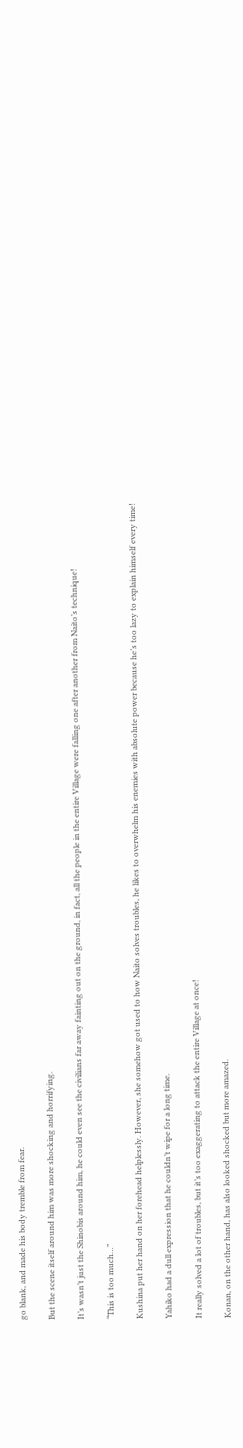go blank, and made his body tremble from fear.

But the scene itself around him was more shocking and horrifying.

It’s wasn’t just the Shinobis around him, he could even see the civilians far away fainting out on the ground, in fact, all the people in the entire Village were falling one after another from Naito’s technique!

“This is too much…”

Kushina put her hand on her forehead helplessly. However, she somehow got used to how Naito solves troubles, he likes to overwhelm his enemies with absolute power because he’s too lazy to explain himself every time!

Yahiko had a dull expression that he couldn’t wipe for a long time.

It really solved a lot of troubles, but it’s too exaggerating to attack the entire Village at once!

Konan, on the other hand, has also looked shocked but more amazed.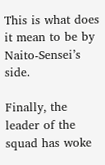This is what does it mean to be by Naito-Sensei’s side.

Finally, the leader of the squad has woke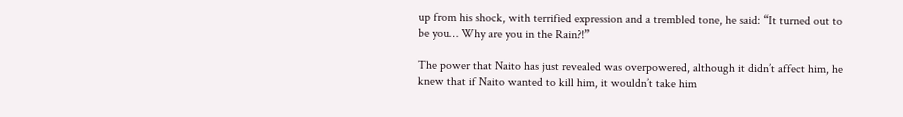up from his shock, with terrified expression and a trembled tone, he said: “It turned out to be you… Why are you in the Rain?!”

The power that Naito has just revealed was overpowered, although it didn’t affect him, he knew that if Naito wanted to kill him, it wouldn’t take him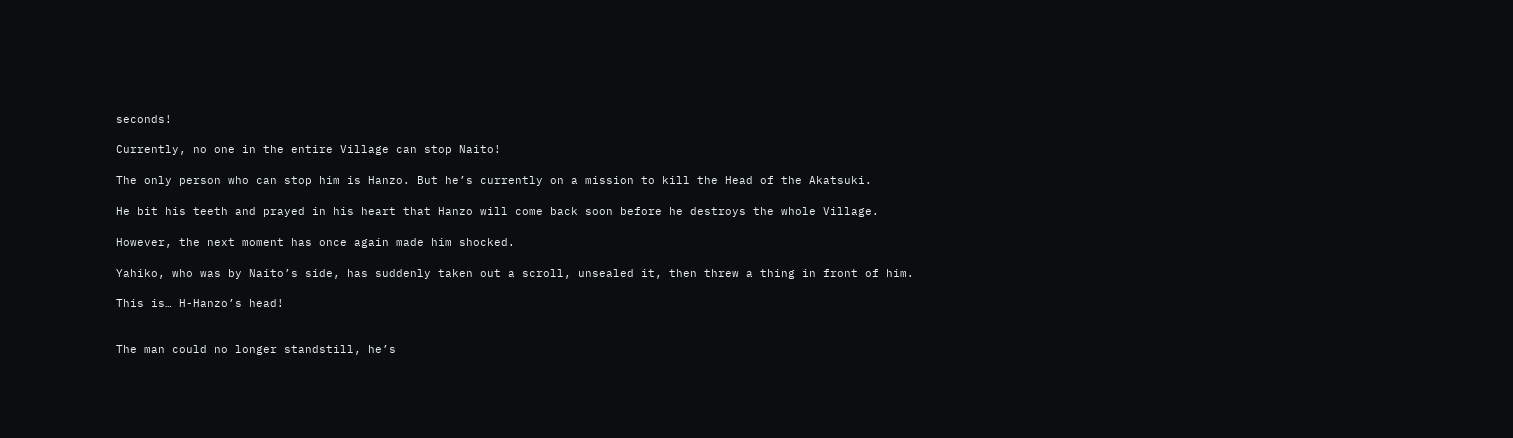seconds!

Currently, no one in the entire Village can stop Naito!

The only person who can stop him is Hanzo. But he’s currently on a mission to kill the Head of the Akatsuki.

He bit his teeth and prayed in his heart that Hanzo will come back soon before he destroys the whole Village.

However, the next moment has once again made him shocked.

Yahiko, who was by Naito’s side, has suddenly taken out a scroll, unsealed it, then threw a thing in front of him.

This is… H-Hanzo’s head!


The man could no longer standstill, he’s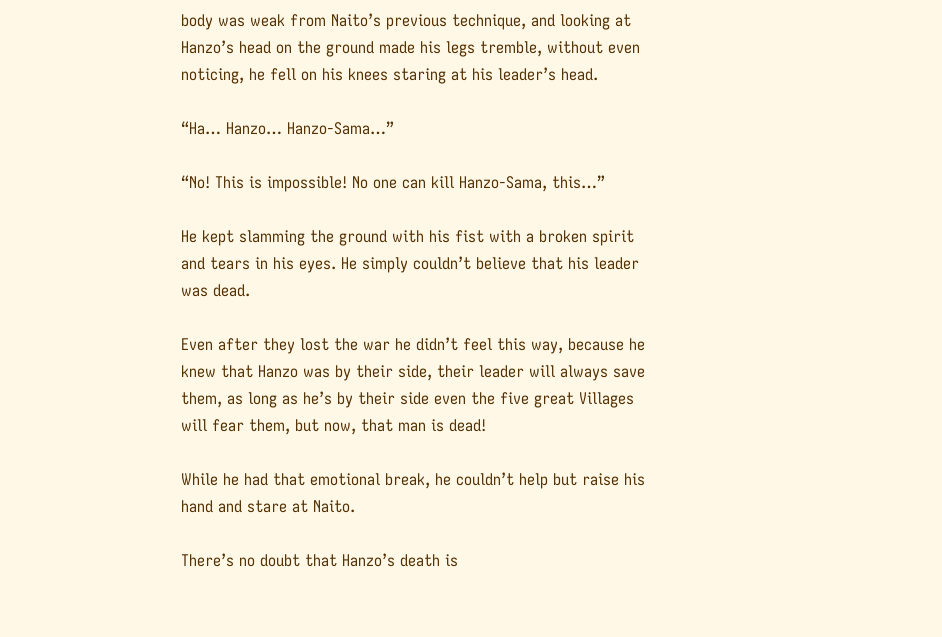body was weak from Naito’s previous technique, and looking at Hanzo’s head on the ground made his legs tremble, without even noticing, he fell on his knees staring at his leader’s head.

“Ha… Hanzo… Hanzo-Sama…”

“No! This is impossible! No one can kill Hanzo-Sama, this…”

He kept slamming the ground with his fist with a broken spirit and tears in his eyes. He simply couldn’t believe that his leader was dead.

Even after they lost the war he didn’t feel this way, because he knew that Hanzo was by their side, their leader will always save them, as long as he’s by their side even the five great Villages will fear them, but now, that man is dead!

While he had that emotional break, he couldn’t help but raise his hand and stare at Naito.

There’s no doubt that Hanzo’s death is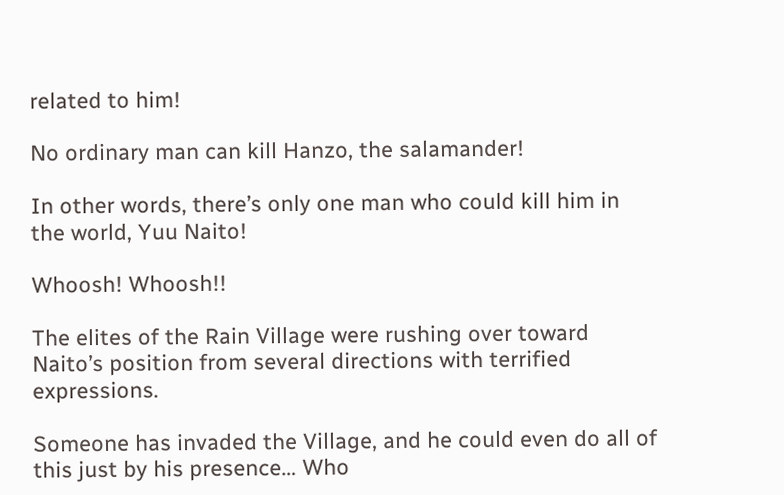related to him!

No ordinary man can kill Hanzo, the salamander!

In other words, there’s only one man who could kill him in the world, Yuu Naito!

Whoosh! Whoosh!!

The elites of the Rain Village were rushing over toward Naito’s position from several directions with terrified expressions.

Someone has invaded the Village, and he could even do all of this just by his presence… Who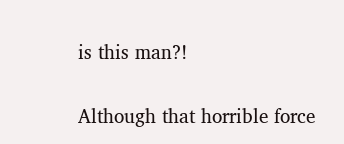is this man?!

Although that horrible force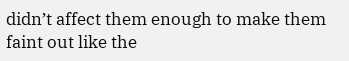didn’t affect them enough to make them faint out like the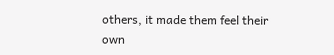others, it made them feel their own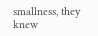smallness, they knew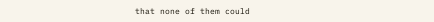that none of them could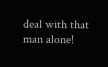deal with that man alone!